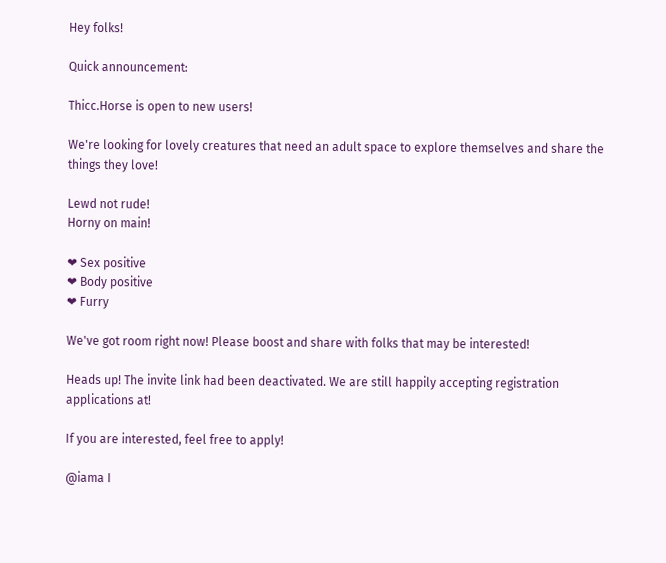Hey folks!

Quick announcement:

Thicc.Horse is open to new users!

We're looking for lovely creatures that need an adult space to explore themselves and share the things they love!

Lewd not rude!
Horny on main!

❤ Sex positive
❤ Body positive
❤ Furry

We've got room right now! Please boost and share with folks that may be interested!

Heads up! The invite link had been deactivated. We are still happily accepting registration applications at!

If you are interested, feel free to apply!

@iama I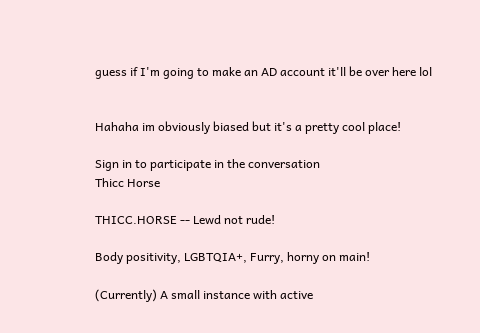guess if I'm going to make an AD account it'll be over here lol


Hahaha im obviously biased but it's a pretty cool place!

Sign in to participate in the conversation
Thicc Horse

THICC.HORSE -- Lewd not rude!

Body positivity, LGBTQIA+, Furry, horny on main!

(Currently) A small instance with active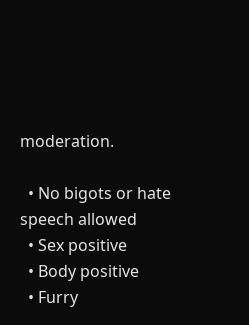moderation.

  • No bigots or hate speech allowed
  • Sex positive
  • Body positive
  • Furry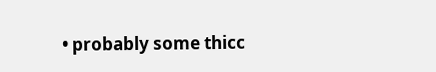• probably some thicc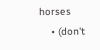horses
    • (don't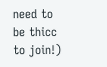need to be thicc to join!)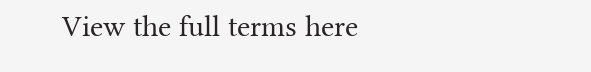View the full terms here